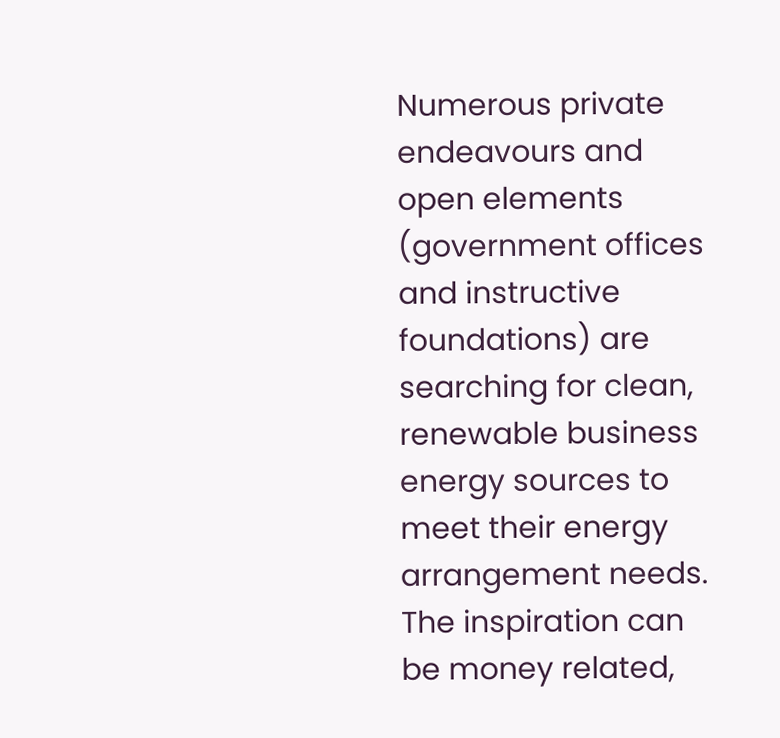Numerous private endeavours and open elements (government offices and instructive foundations) are searching for clean, renewable business energy sources to meet their energy arrangement needs. The inspiration can be money related,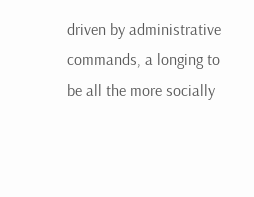driven by administrative commands, a longing to be all the more socially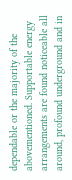dependable or the majority of the abovementioned. Supportable energy arrangements are found noticeable all around, profound underground and in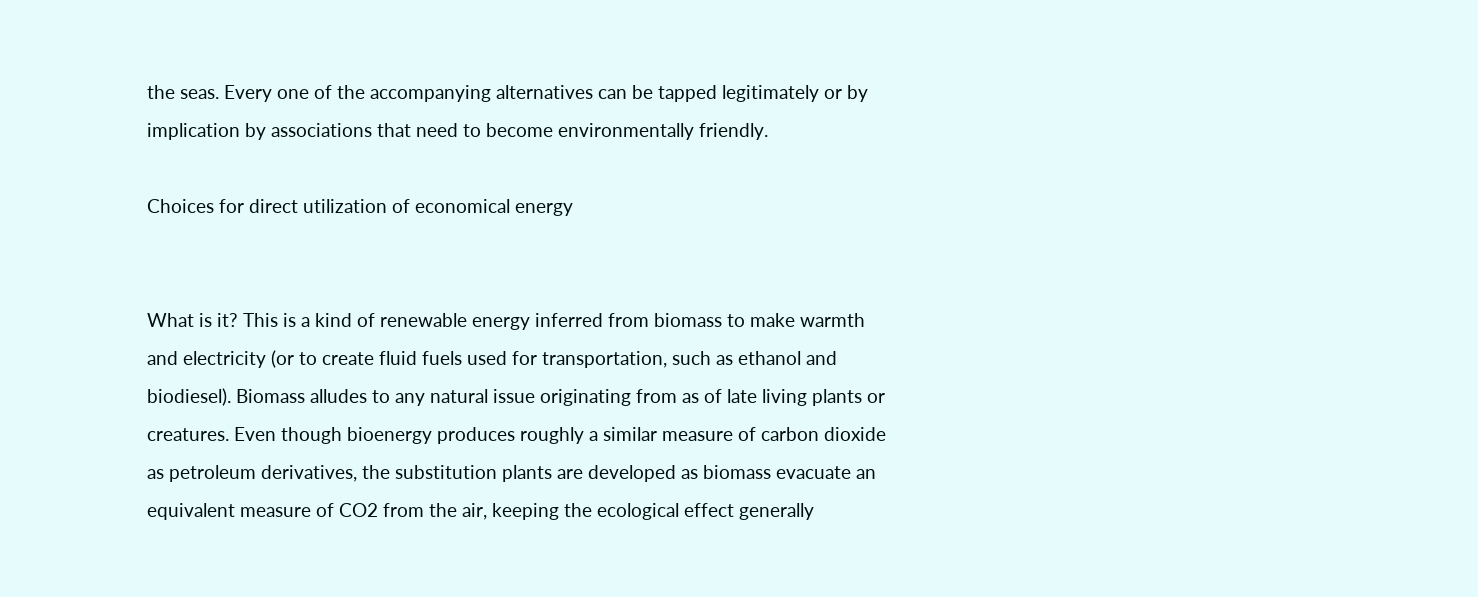the seas. Every one of the accompanying alternatives can be tapped legitimately or by implication by associations that need to become environmentally friendly.

Choices for direct utilization of economical energy


What is it? This is a kind of renewable energy inferred from biomass to make warmth and electricity (or to create fluid fuels used for transportation, such as ethanol and biodiesel). Biomass alludes to any natural issue originating from as of late living plants or creatures. Even though bioenergy produces roughly a similar measure of carbon dioxide as petroleum derivatives, the substitution plants are developed as biomass evacuate an equivalent measure of CO2 from the air, keeping the ecological effect generally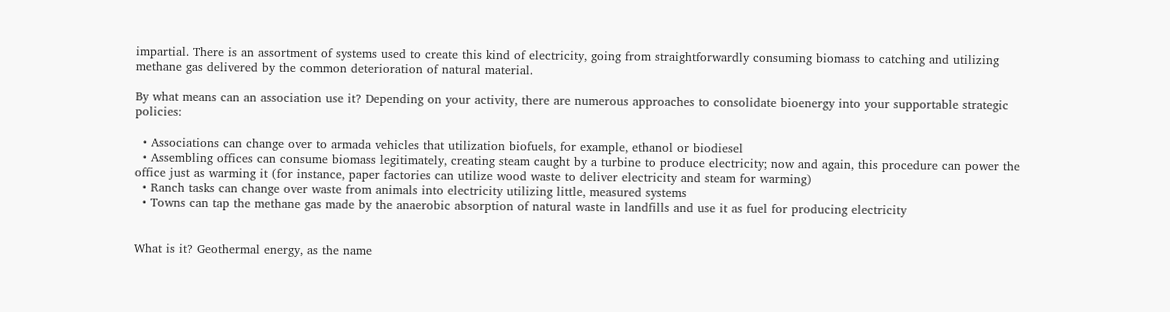impartial. There is an assortment of systems used to create this kind of electricity, going from straightforwardly consuming biomass to catching and utilizing methane gas delivered by the common deterioration of natural material.

By what means can an association use it? Depending on your activity, there are numerous approaches to consolidate bioenergy into your supportable strategic policies:

  • Associations can change over to armada vehicles that utilization biofuels, for example, ethanol or biodiesel
  • Assembling offices can consume biomass legitimately, creating steam caught by a turbine to produce electricity; now and again, this procedure can power the office just as warming it (for instance, paper factories can utilize wood waste to deliver electricity and steam for warming)
  • Ranch tasks can change over waste from animals into electricity utilizing little, measured systems
  • Towns can tap the methane gas made by the anaerobic absorption of natural waste in landfills and use it as fuel for producing electricity


What is it? Geothermal energy, as the name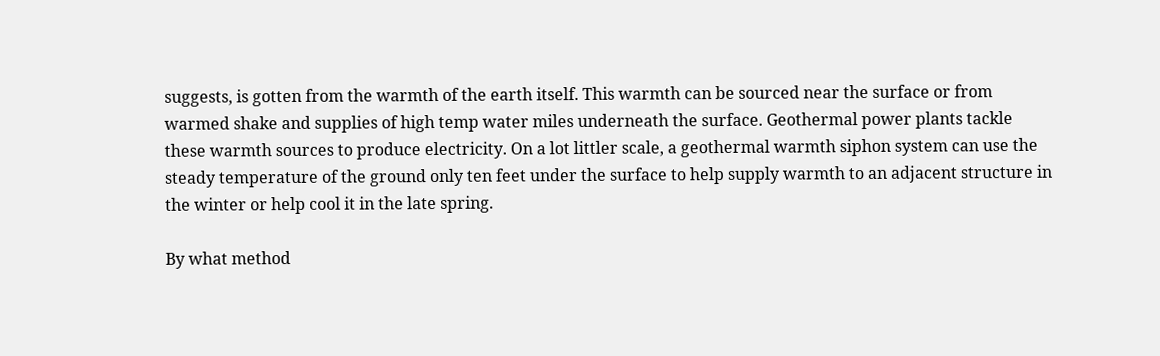suggests, is gotten from the warmth of the earth itself. This warmth can be sourced near the surface or from warmed shake and supplies of high temp water miles underneath the surface. Geothermal power plants tackle these warmth sources to produce electricity. On a lot littler scale, a geothermal warmth siphon system can use the steady temperature of the ground only ten feet under the surface to help supply warmth to an adjacent structure in the winter or help cool it in the late spring.

By what method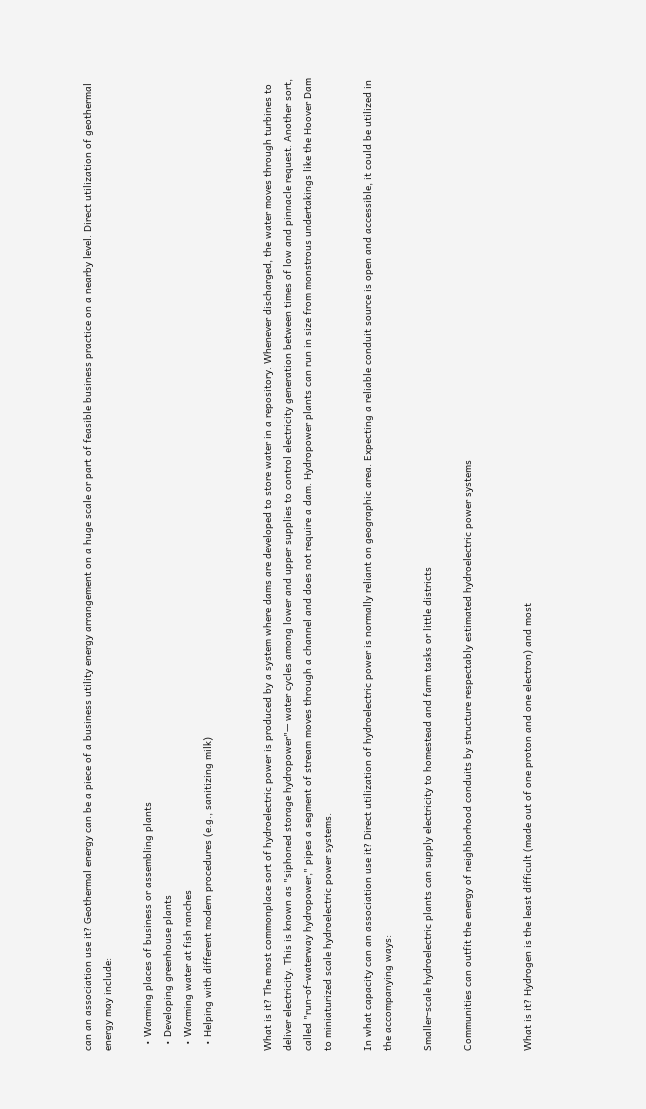can an association use it? Geothermal energy can be a piece of a business utility energy arrangement on a huge scale or part of feasible business practice on a nearby level. Direct utilization of geothermal energy may include:

  • Warming places of business or assembling plants
  • Developing greenhouse plants
  • Warming water at fish ranches
  • Helping with different modern procedures (e.g., sanitizing milk)


What is it? The most commonplace sort of hydroelectric power is produced by a system where dams are developed to store water in a repository. Whenever discharged, the water moves through turbines to deliver electricity. This is known as "siphoned storage hydropower"— water cycles among lower and upper supplies to control electricity generation between times of low and pinnacle request. Another sort, called "run-of-waterway hydropower," pipes a segment of stream moves through a channel and does not require a dam. Hydropower plants can run in size from monstrous undertakings like the Hoover Dam to miniaturized scale hydroelectric power systems.

In what capacity can an association use it? Direct utilization of hydroelectric power is normally reliant on geographic area. Expecting a reliable conduit source is open and accessible, it could be utilized in the accompanying ways:

Smaller-scale hydroelectric plants can supply electricity to homestead and farm tasks or little districts

Communities can outfit the energy of neighborhood conduits by structure respectably estimated hydroelectric power systems


What is it? Hydrogen is the least difficult (made out of one proton and one electron) and most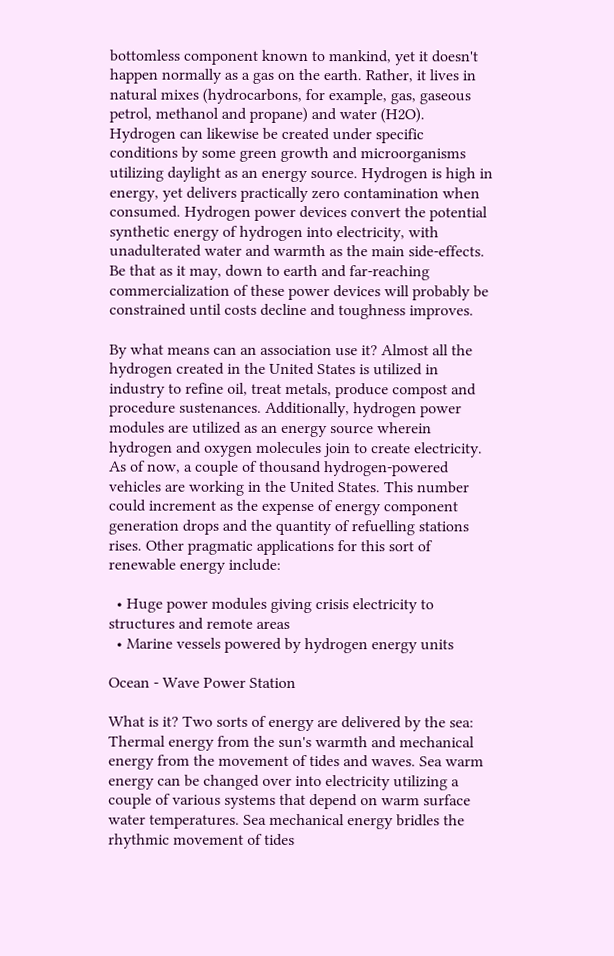bottomless component known to mankind, yet it doesn't happen normally as a gas on the earth. Rather, it lives in natural mixes (hydrocarbons, for example, gas, gaseous petrol, methanol and propane) and water (H2O). Hydrogen can likewise be created under specific conditions by some green growth and microorganisms utilizing daylight as an energy source. Hydrogen is high in energy, yet delivers practically zero contamination when consumed. Hydrogen power devices convert the potential synthetic energy of hydrogen into electricity, with unadulterated water and warmth as the main side-effects. Be that as it may, down to earth and far-reaching commercialization of these power devices will probably be constrained until costs decline and toughness improves.

By what means can an association use it? Almost all the hydrogen created in the United States is utilized in industry to refine oil, treat metals, produce compost and procedure sustenances. Additionally, hydrogen power modules are utilized as an energy source wherein hydrogen and oxygen molecules join to create electricity. As of now, a couple of thousand hydrogen-powered vehicles are working in the United States. This number could increment as the expense of energy component generation drops and the quantity of refuelling stations rises. Other pragmatic applications for this sort of renewable energy include:

  • Huge power modules giving crisis electricity to structures and remote areas
  • Marine vessels powered by hydrogen energy units

Ocean - Wave Power Station

What is it? Two sorts of energy are delivered by the sea: Thermal energy from the sun's warmth and mechanical energy from the movement of tides and waves. Sea warm energy can be changed over into electricity utilizing a couple of various systems that depend on warm surface water temperatures. Sea mechanical energy bridles the rhythmic movement of tides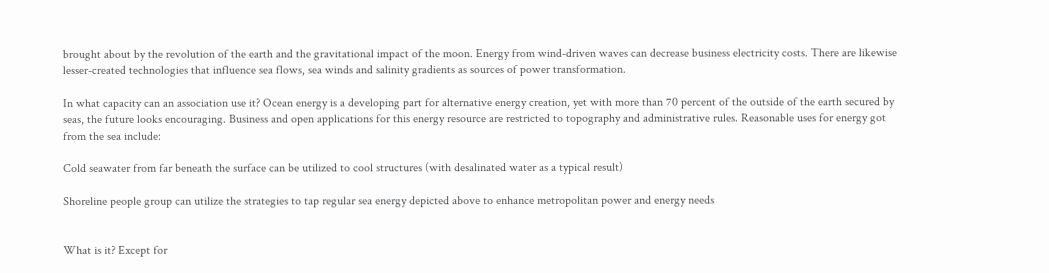brought about by the revolution of the earth and the gravitational impact of the moon. Energy from wind-driven waves can decrease business electricity costs. There are likewise lesser-created technologies that influence sea flows, sea winds and salinity gradients as sources of power transformation.

In what capacity can an association use it? Ocean energy is a developing part for alternative energy creation, yet with more than 70 percent of the outside of the earth secured by seas, the future looks encouraging. Business and open applications for this energy resource are restricted to topography and administrative rules. Reasonable uses for energy got from the sea include:

Cold seawater from far beneath the surface can be utilized to cool structures (with desalinated water as a typical result)

Shoreline people group can utilize the strategies to tap regular sea energy depicted above to enhance metropolitan power and energy needs


What is it? Except for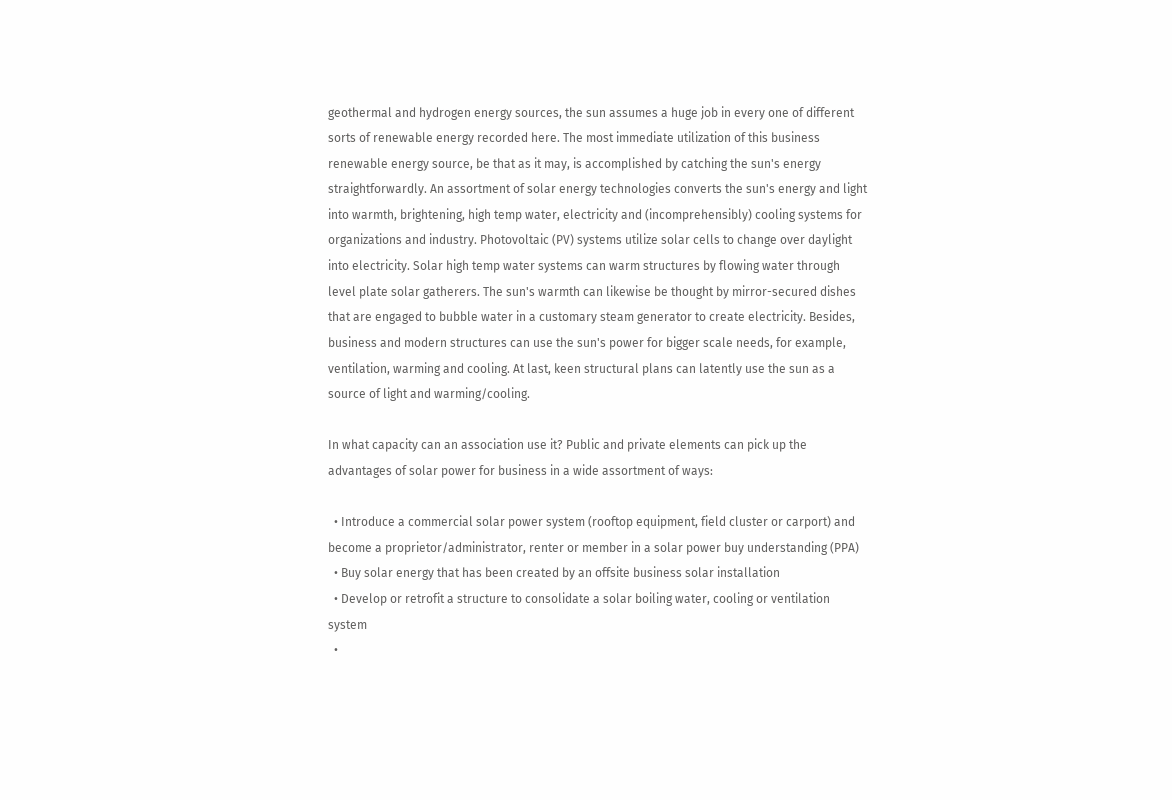geothermal and hydrogen energy sources, the sun assumes a huge job in every one of different sorts of renewable energy recorded here. The most immediate utilization of this business renewable energy source, be that as it may, is accomplished by catching the sun's energy straightforwardly. An assortment of solar energy technologies converts the sun's energy and light into warmth, brightening, high temp water, electricity and (incomprehensibly) cooling systems for organizations and industry. Photovoltaic (PV) systems utilize solar cells to change over daylight into electricity. Solar high temp water systems can warm structures by flowing water through level plate solar gatherers. The sun's warmth can likewise be thought by mirror-secured dishes that are engaged to bubble water in a customary steam generator to create electricity. Besides, business and modern structures can use the sun's power for bigger scale needs, for example, ventilation, warming and cooling. At last, keen structural plans can latently use the sun as a source of light and warming/cooling.

In what capacity can an association use it? Public and private elements can pick up the advantages of solar power for business in a wide assortment of ways:

  • Introduce a commercial solar power system (rooftop equipment, field cluster or carport) and become a proprietor/administrator, renter or member in a solar power buy understanding (PPA)
  • Buy solar energy that has been created by an offsite business solar installation
  • Develop or retrofit a structure to consolidate a solar boiling water, cooling or ventilation system
  •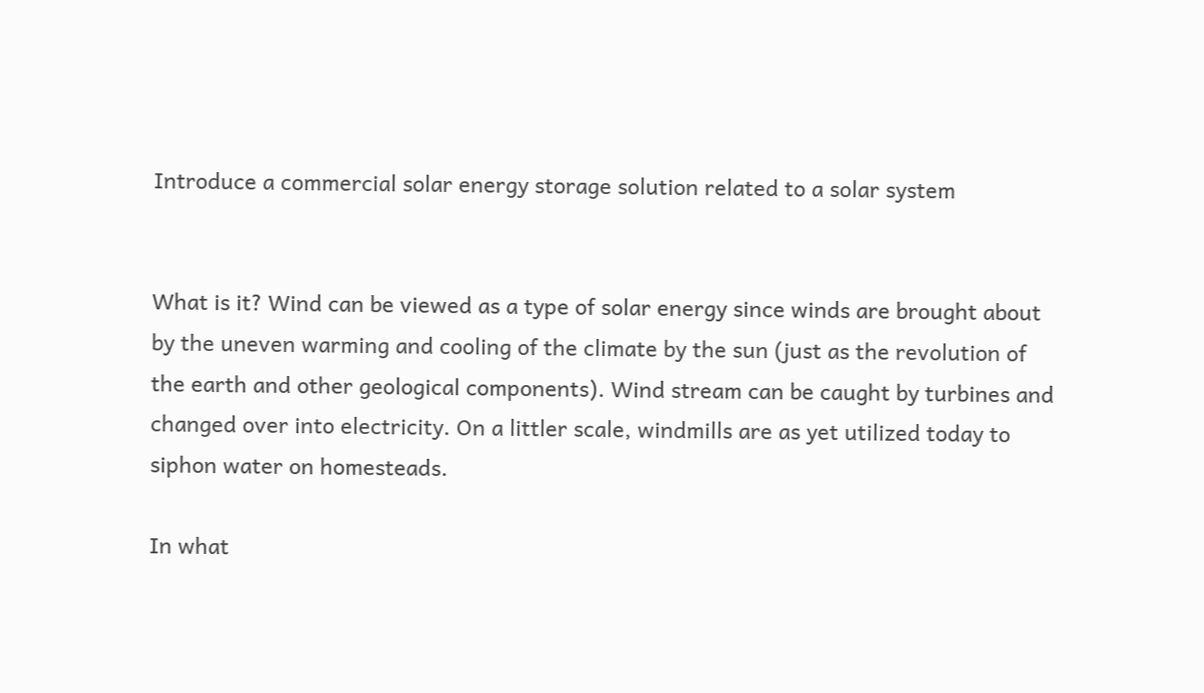Introduce a commercial solar energy storage solution related to a solar system


What is it? Wind can be viewed as a type of solar energy since winds are brought about by the uneven warming and cooling of the climate by the sun (just as the revolution of the earth and other geological components). Wind stream can be caught by turbines and changed over into electricity. On a littler scale, windmills are as yet utilized today to siphon water on homesteads.

In what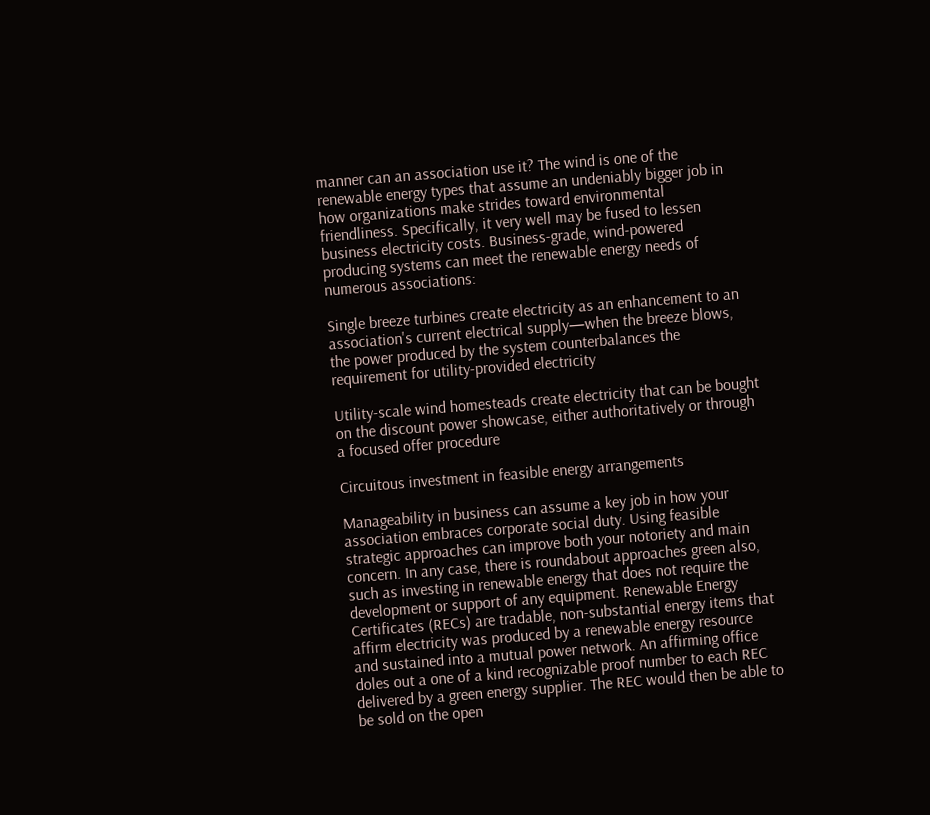manner can an association use it? The wind is one of the renewable energy types that assume an undeniably bigger job in how organizations make strides toward environmental friendliness. Specifically, it very well may be fused to lessen business electricity costs. Business-grade, wind-powered producing systems can meet the renewable energy needs of numerous associations:

Single breeze turbines create electricity as an enhancement to an association's current electrical supply—when the breeze blows, the power produced by the system counterbalances the requirement for utility-provided electricity

Utility-scale wind homesteads create electricity that can be bought on the discount power showcase, either authoritatively or through a focused offer procedure

Circuitous investment in feasible energy arrangements

Manageability in business can assume a key job in how your association embraces corporate social duty. Using feasible strategic approaches can improve both your notoriety and main concern. In any case, there is roundabout approaches green also, such as investing in renewable energy that does not require the development or support of any equipment. Renewable Energy Certificates (RECs) are tradable, non-substantial energy items that affirm electricity was produced by a renewable energy resource and sustained into a mutual power network. An affirming office doles out a one of a kind recognizable proof number to each REC delivered by a green energy supplier. The REC would then be able to be sold on the open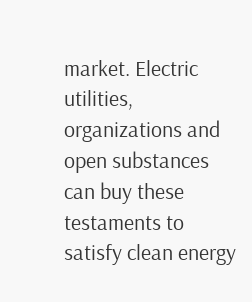market. Electric utilities, organizations and open substances can buy these testaments to satisfy clean energy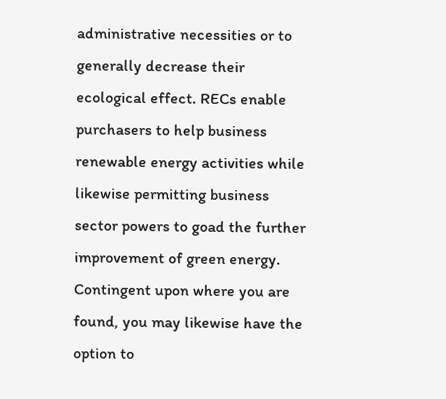administrative necessities or to generally decrease their ecological effect. RECs enable purchasers to help business renewable energy activities while likewise permitting business sector powers to goad the further improvement of green energy. Contingent upon where you are found, you may likewise have the option to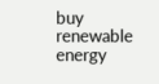buy renewable energy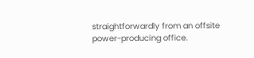straightforwardly from an offsite power-producing office.